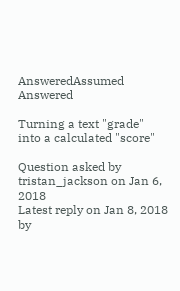AnsweredAssumed Answered

Turning a text "grade" into a calculated "score"

Question asked by tristan_jackson on Jan 6, 2018
Latest reply on Jan 8, 2018 by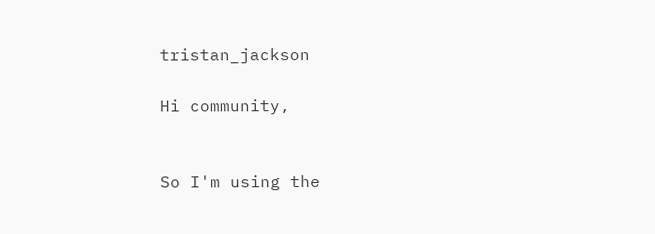tristan_jackson

Hi community,


So I'm using the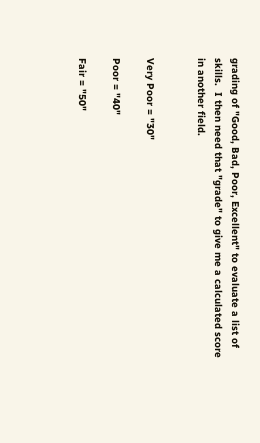grading of "Good, Bad, Poor, Excellent" to evaluate a list of skills.  I then need that "grade" to give me a calculated score in another field.


Very Poor = "30"

Poor = "40"

Fair = "50"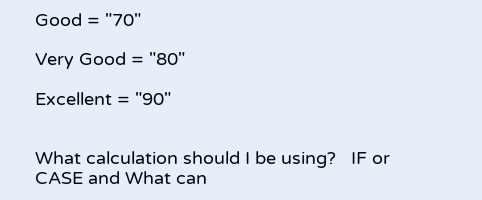Good = "70"

Very Good = "80"

Excellent = "90"


What calculation should I be using?   IF or CASE and What can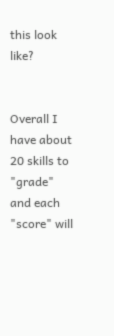this look like?


Overall I have about 20 skills to "grade" and each "score" will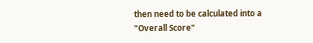then need to be calculated into a "Overall Score"